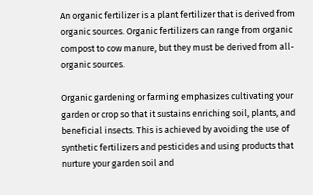An organic fertilizer is a plant fertilizer that is derived from organic sources. Organic fertilizers can range from organic compost to cow manure, but they must be derived from all-organic sources.

Organic gardening or farming emphasizes cultivating your garden or crop so that it sustains enriching soil, plants, and beneficial insects. This is achieved by avoiding the use of synthetic fertilizers and pesticides and using products that nurture your garden soil and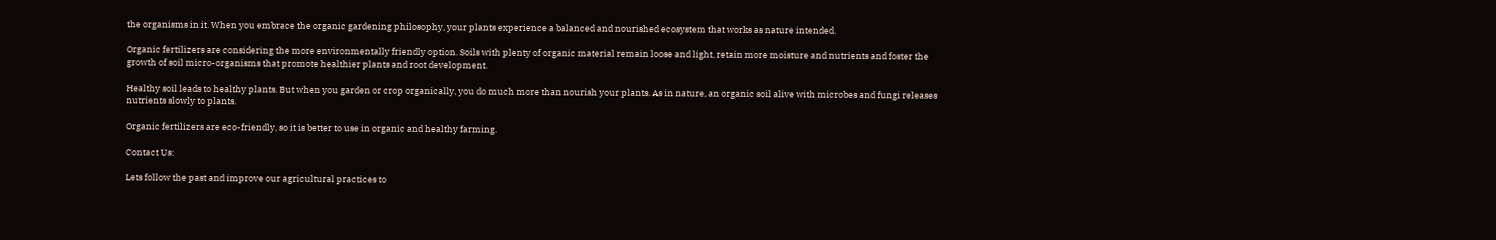the organisms in it. When you embrace the organic gardening philosophy, your plants experience a balanced and nourished ecosystem that works as nature intended.

Organic fertilizers are considering the more environmentally friendly option. Soils with plenty of organic material remain loose and light, retain more moisture and nutrients and foster the growth of soil micro-organisms that promote healthier plants and root development.

Healthy soil leads to healthy plants. But when you garden or crop organically, you do much more than nourish your plants. As in nature, an organic soil alive with microbes and fungi releases nutrients slowly to plants.

Organic fertilizers are eco-friendly, so it is better to use in organic and healthy farming.

Contact Us:

Lets follow the past and improve our agricultural practices to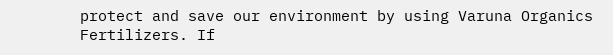protect and save our environment by using Varuna Organics Fertilizers. If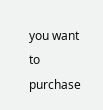you want to purchase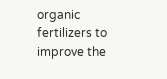organic fertilizers to improve the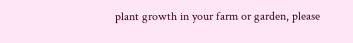plant growth in your farm or garden, please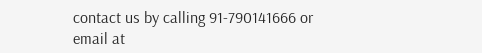contact us by calling 91-790141666 or email at